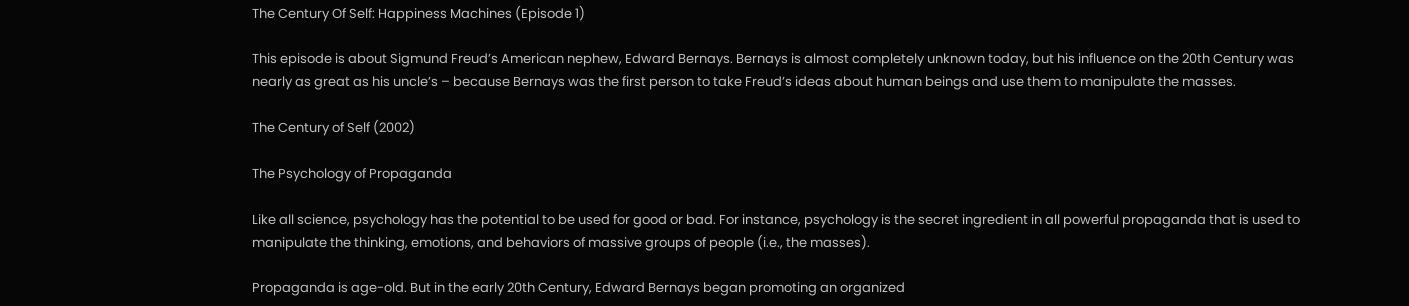The Century Of Self: Happiness Machines (Episode 1)

This episode is about Sigmund Freud’s American nephew, Edward Bernays. Bernays is almost completely unknown today, but his influence on the 20th Century was nearly as great as his uncle’s – because Bernays was the first person to take Freud’s ideas about human beings and use them to manipulate the masses.

The Century of Self (2002)

The Psychology of Propaganda

Like all science, psychology has the potential to be used for good or bad. For instance, psychology is the secret ingredient in all powerful propaganda that is used to manipulate the thinking, emotions, and behaviors of massive groups of people (i.e., the masses).

Propaganda is age-old. But in the early 20th Century, Edward Bernays began promoting an organized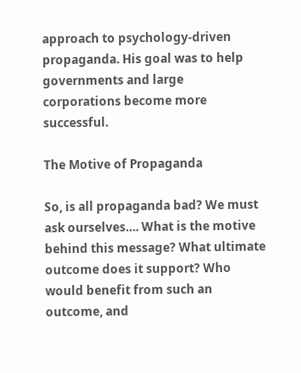approach to psychology-driven propaganda. His goal was to help governments and large corporations become more successful.

The Motive of Propaganda

So, is all propaganda bad? We must ask ourselves…. What is the motive behind this message? What ultimate outcome does it support? Who would benefit from such an outcome, and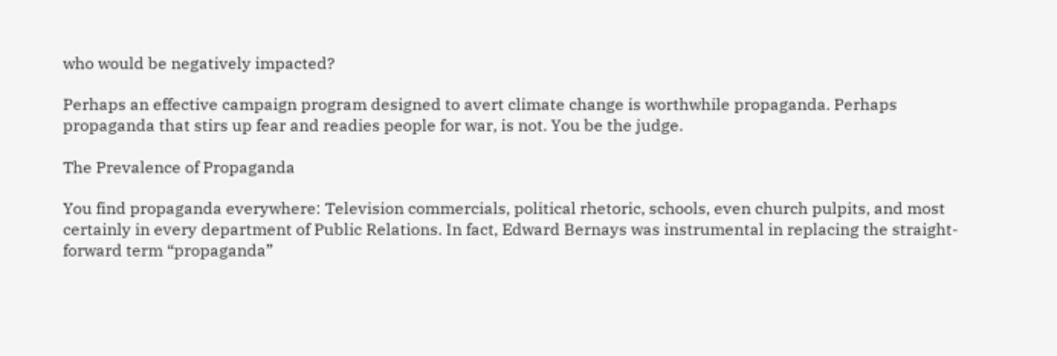who would be negatively impacted?

Perhaps an effective campaign program designed to avert climate change is worthwhile propaganda. Perhaps propaganda that stirs up fear and readies people for war, is not. You be the judge.

The Prevalence of Propaganda

You find propaganda everywhere: Television commercials, political rhetoric, schools, even church pulpits, and most certainly in every department of Public Relations. In fact, Edward Bernays was instrumental in replacing the straight-forward term “propaganda”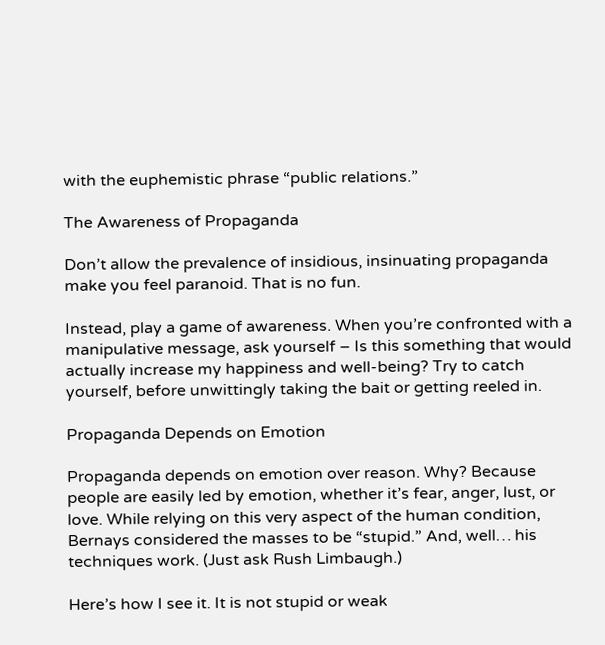with the euphemistic phrase “public relations.”

The Awareness of Propaganda

Don’t allow the prevalence of insidious, insinuating propaganda make you feel paranoid. That is no fun.

Instead, play a game of awareness. When you’re confronted with a manipulative message, ask yourself – Is this something that would actually increase my happiness and well-being? Try to catch yourself, before unwittingly taking the bait or getting reeled in.

Propaganda Depends on Emotion

Propaganda depends on emotion over reason. Why? Because people are easily led by emotion, whether it’s fear, anger, lust, or love. While relying on this very aspect of the human condition, Bernays considered the masses to be “stupid.” And, well… his techniques work. (Just ask Rush Limbaugh.)

Here’s how I see it. It is not stupid or weak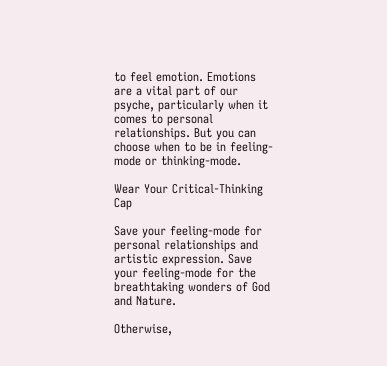to feel emotion. Emotions are a vital part of our psyche, particularly when it comes to personal relationships. But you can choose when to be in feeling-mode or thinking-mode.

Wear Your Critical-Thinking Cap

Save your feeling-mode for personal relationships and artistic expression. Save your feeling-mode for the breathtaking wonders of God and Nature.

Otherwise,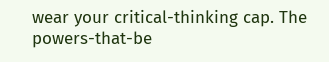wear your critical-thinking cap. The powers-that-be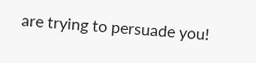are trying to persuade you!